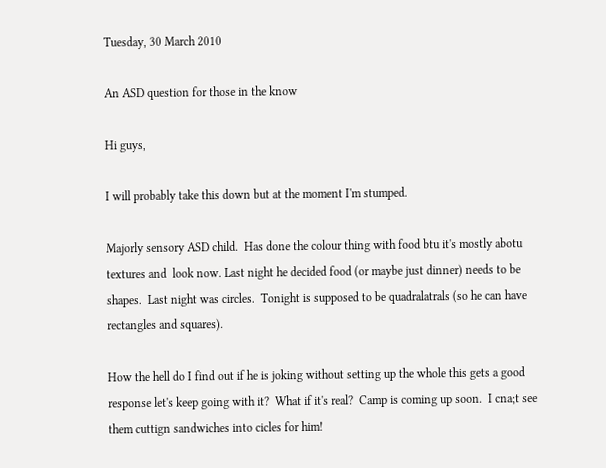Tuesday, 30 March 2010

An ASD question for those in the know

Hi guys,

I will probably take this down but at the moment I'm stumped.

Majorly sensory ASD child.  Has done the colour thing with food btu it's mostly abotu textures and  look now. Last night he decided food (or maybe just dinner) needs to be shapes.  Last night was circles.  Tonight is supposed to be quadralatrals (so he can have rectangles and squares).

How the hell do I find out if he is joking without setting up the whole this gets a good response let's keep going with it?  What if it's real?  Camp is coming up soon.  I cna;t see them cuttign sandwiches into cicles for him!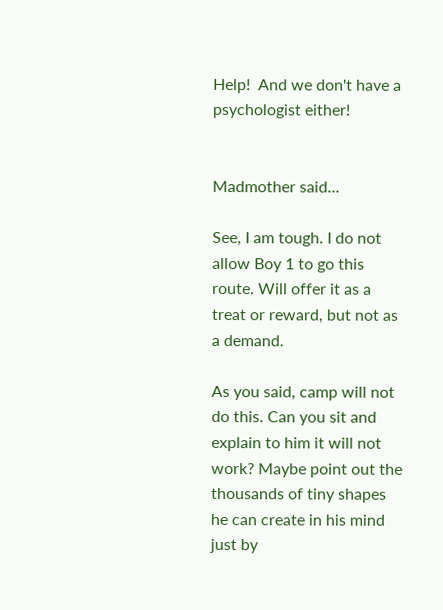Help!  And we don't have a psychologist either!


Madmother said...

See, I am tough. I do not allow Boy 1 to go this route. Will offer it as a treat or reward, but not as a demand.

As you said, camp will not do this. Can you sit and explain to him it will not work? Maybe point out the thousands of tiny shapes he can create in his mind just by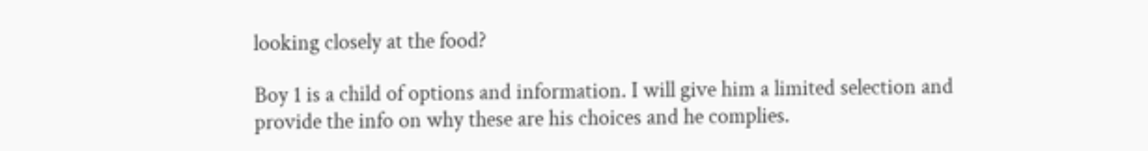looking closely at the food?

Boy 1 is a child of options and information. I will give him a limited selection and provide the info on why these are his choices and he complies.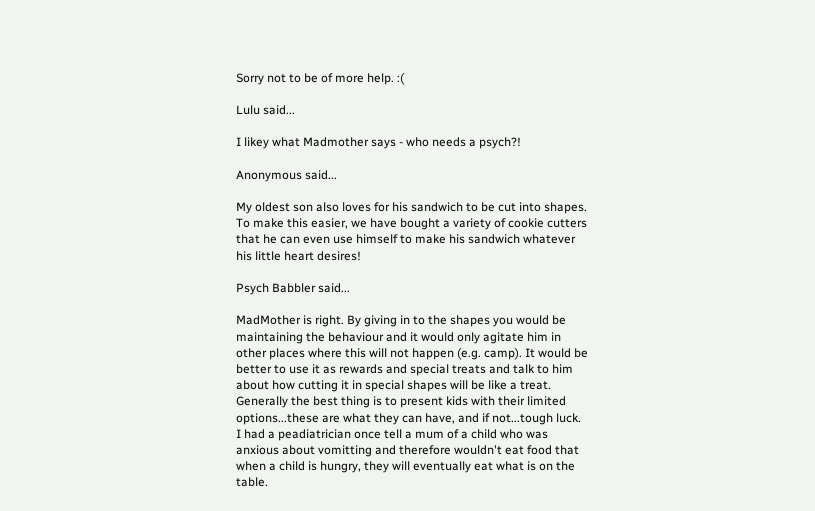Sorry not to be of more help. :(

Lulu said...

I likey what Madmother says - who needs a psych?!

Anonymous said...

My oldest son also loves for his sandwich to be cut into shapes. To make this easier, we have bought a variety of cookie cutters that he can even use himself to make his sandwich whatever his little heart desires!

Psych Babbler said...

MadMother is right. By giving in to the shapes you would be maintaining the behaviour and it would only agitate him in other places where this will not happen (e.g. camp). It would be better to use it as rewards and special treats and talk to him about how cutting it in special shapes will be like a treat. Generally the best thing is to present kids with their limited options...these are what they can have, and if not...tough luck. I had a peadiatrician once tell a mum of a child who was anxious about vomitting and therefore wouldn't eat food that when a child is hungry, they will eventually eat what is on the table.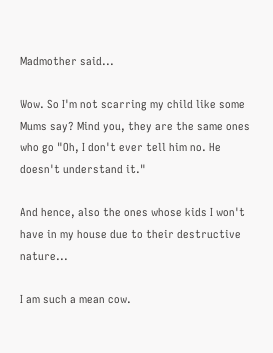Madmother said...

Wow. So I'm not scarring my child like some Mums say? Mind you, they are the same ones who go "Oh, I don't ever tell him no. He doesn't understand it."

And hence, also the ones whose kids I won't have in my house due to their destructive nature...

I am such a mean cow.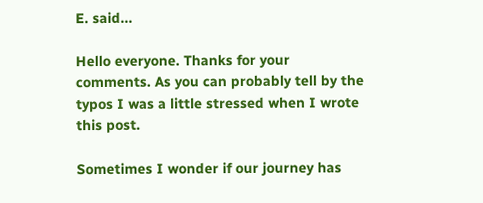E. said...

Hello everyone. Thanks for your comments. As you can probably tell by the typos I was a little stressed when I wrote this post.

Sometimes I wonder if our journey has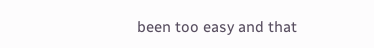been too easy and that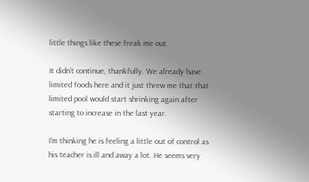little things like these freak me out.

It didn't continue, thankfully. We already have limited foods here and it just threw me that that limited pool would start shrinking again after starting to increase in the last year.

I'm thinking he is feeling a little out of control as his teacher is ill and away a lot. He seems very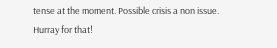tense at the moment. Possible crisis a non issue. Hurray for that!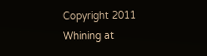Copyright 2011 Whining at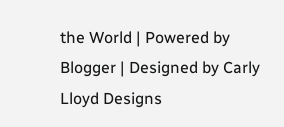the World | Powered by Blogger | Designed by Carly Lloyd Designs